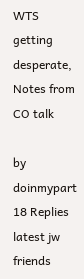WTS getting desperate, Notes from CO talk

by doinmypart 18 Replies latest jw friends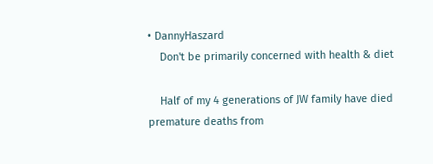• DannyHaszard
    Don't be primarily concerned with health & diet

    Half of my 4 generations of JW family have died premature deaths from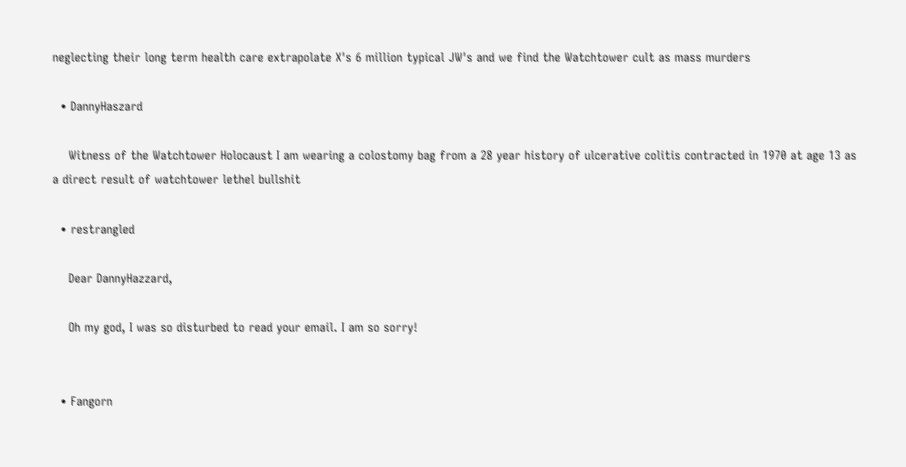neglecting their long term health care extrapolate X's 6 million typical JW's and we find the Watchtower cult as mass murders

  • DannyHaszard

    Witness of the Watchtower Holocaust I am wearing a colostomy bag from a 28 year history of ulcerative colitis contracted in 1970 at age 13 as a direct result of watchtower lethel bullshit

  • restrangled

    Dear DannyHazzard,

    Oh my god, I was so disturbed to read your email. I am so sorry!


  • Fangorn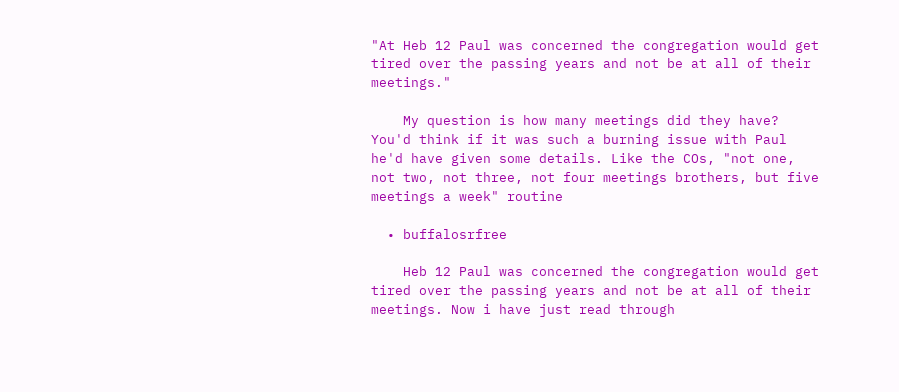"At Heb 12 Paul was concerned the congregation would get tired over the passing years and not be at all of their meetings."

    My question is how many meetings did they have? You'd think if it was such a burning issue with Paul he'd have given some details. Like the COs, "not one, not two, not three, not four meetings brothers, but five meetings a week" routine

  • buffalosrfree

    Heb 12 Paul was concerned the congregation would get tired over the passing years and not be at all of their meetings. Now i have just read through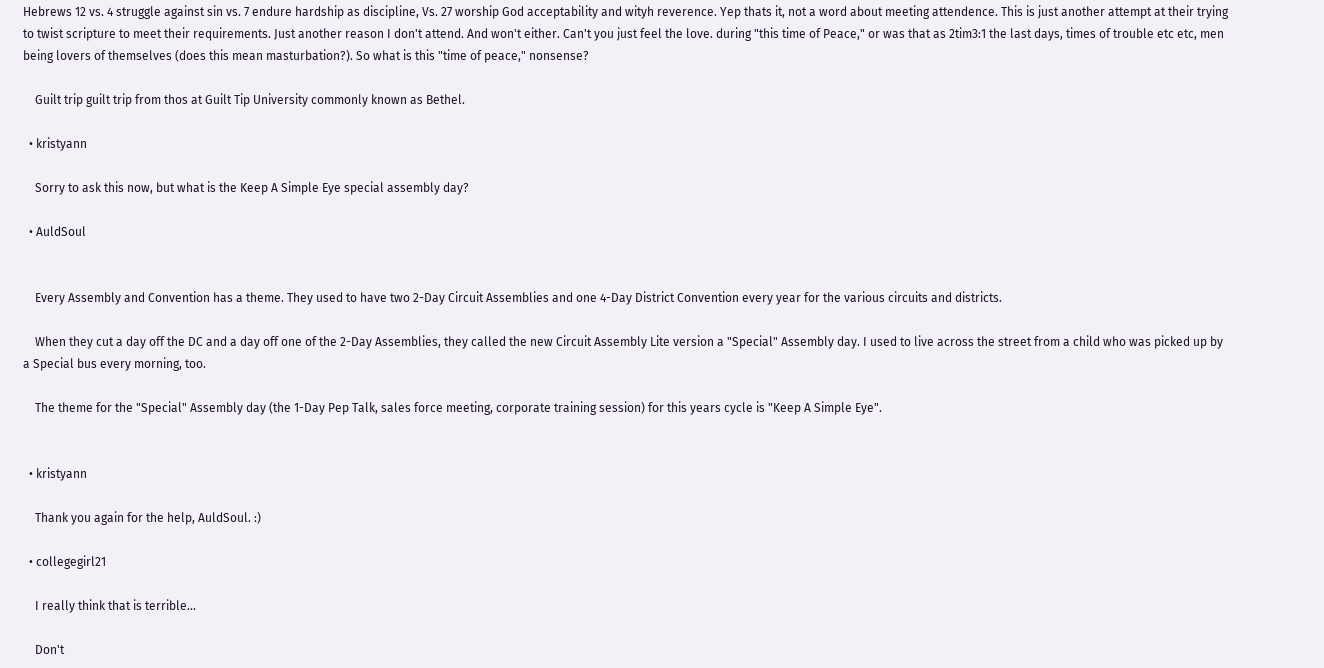Hebrews 12 vs. 4 struggle against sin vs. 7 endure hardship as discipline, Vs. 27 worship God acceptability and wityh reverence. Yep thats it, not a word about meeting attendence. This is just another attempt at their trying to twist scripture to meet their requirements. Just another reason I don't attend. And won't either. Can't you just feel the love. during "this time of Peace," or was that as 2tim3:1 the last days, times of trouble etc etc, men being lovers of themselves (does this mean masturbation?). So what is this "time of peace," nonsense?

    Guilt trip guilt trip from thos at Guilt Tip University commonly known as Bethel.

  • kristyann

    Sorry to ask this now, but what is the Keep A Simple Eye special assembly day?

  • AuldSoul


    Every Assembly and Convention has a theme. They used to have two 2-Day Circuit Assemblies and one 4-Day District Convention every year for the various circuits and districts.

    When they cut a day off the DC and a day off one of the 2-Day Assemblies, they called the new Circuit Assembly Lite version a "Special" Assembly day. I used to live across the street from a child who was picked up by a Special bus every morning, too.

    The theme for the "Special" Assembly day (the 1-Day Pep Talk, sales force meeting, corporate training session) for this years cycle is "Keep A Simple Eye".


  • kristyann

    Thank you again for the help, AuldSoul. :)

  • collegegirl21

    I really think that is terrible...

    Don't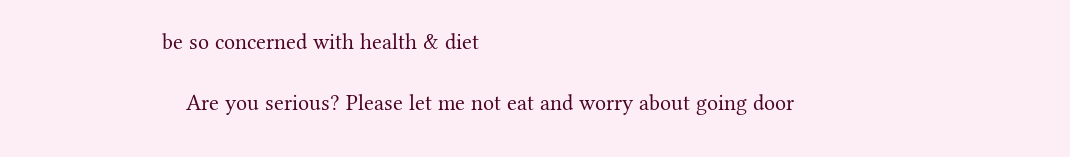be so concerned with health & diet

    Are you serious? Please let me not eat and worry about going door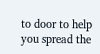to door to help you spread the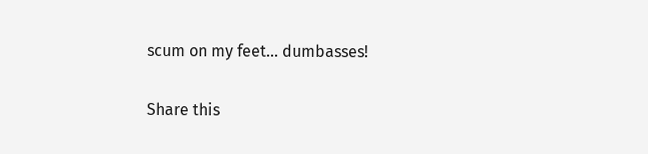scum on my feet... dumbasses!

Share this